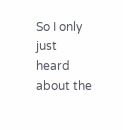So I only just heard about the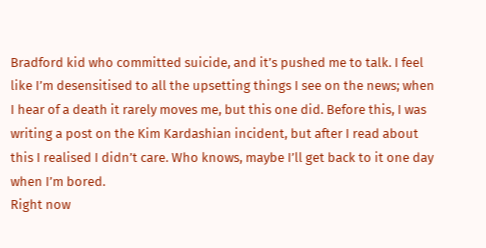Bradford kid who committed suicide, and it’s pushed me to talk. I feel like I’m desensitised to all the upsetting things I see on the news; when I hear of a death it rarely moves me, but this one did. Before this, I was writing a post on the Kim Kardashian incident, but after I read about this I realised I didn’t care. Who knows, maybe I’ll get back to it one day when I’m bored.
Right now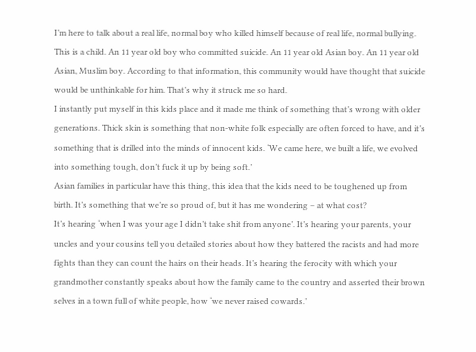I’m here to talk about a real life, normal boy who killed himself because of real life, normal bullying.
This is a child. An 11 year old boy who committed suicide. An 11 year old Asian boy. An 11 year old Asian, Muslim boy. According to that information, this community would have thought that suicide would be unthinkable for him. That’s why it struck me so hard.
I instantly put myself in this kids place and it made me think of something that’s wrong with older generations. Thick skin is something that non-white folk especially are often forced to have, and it’s something that is drilled into the minds of innocent kids. ‘We came here, we built a life, we evolved into something tough, don’t fuck it up by being soft.’
Asian families in particular have this thing, this idea that the kids need to be toughened up from birth. It’s something that we’re so proud of, but it has me wondering – at what cost?
It’s hearing ‘when I was your age I didn’t take shit from anyone’. It’s hearing your parents, your uncles and your cousins tell you detailed stories about how they battered the racists and had more fights than they can count the hairs on their heads. It’s hearing the ferocity with which your grandmother constantly speaks about how the family came to the country and asserted their brown selves in a town full of white people, how ‘we never raised cowards.’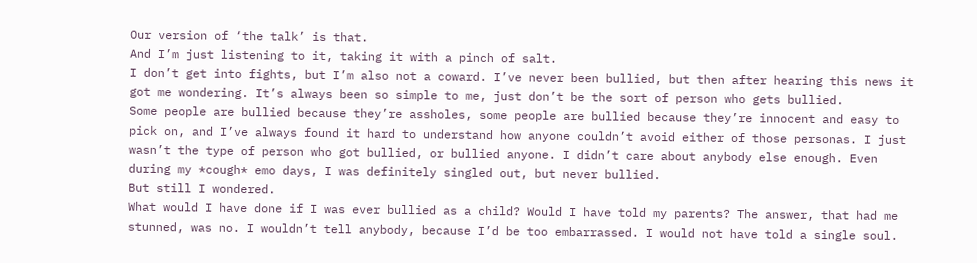Our version of ‘the talk’ is that.
And I’m just listening to it, taking it with a pinch of salt.
I don’t get into fights, but I’m also not a coward. I’ve never been bullied, but then after hearing this news it got me wondering. It’s always been so simple to me, just don’t be the sort of person who gets bullied.
Some people are bullied because they’re assholes, some people are bullied because they’re innocent and easy to pick on, and I’ve always found it hard to understand how anyone couldn’t avoid either of those personas. I just wasn’t the type of person who got bullied, or bullied anyone. I didn’t care about anybody else enough. Even during my *cough* emo days, I was definitely singled out, but never bullied.
But still I wondered.
What would I have done if I was ever bullied as a child? Would I have told my parents? The answer, that had me stunned, was no. I wouldn’t tell anybody, because I’d be too embarrassed. I would not have told a single soul.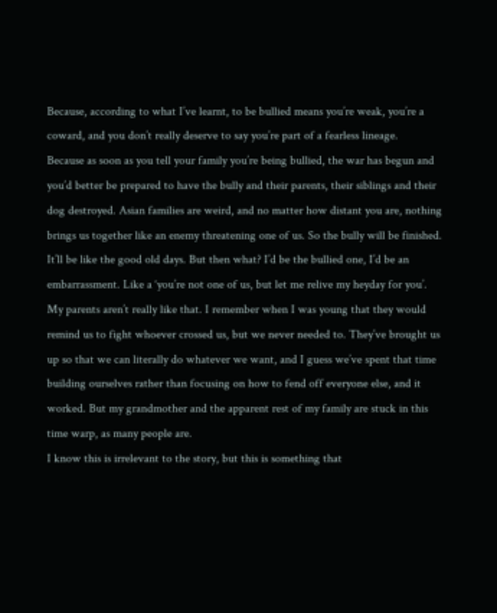Because, according to what I’ve learnt, to be bullied means you’re weak, you’re a coward, and you don’t really deserve to say you’re part of a fearless lineage.
Because as soon as you tell your family you’re being bullied, the war has begun and you’d better be prepared to have the bully and their parents, their siblings and their dog destroyed. Asian families are weird, and no matter how distant you are, nothing brings us together like an enemy threatening one of us. So the bully will be finished. It’ll be like the good old days. But then what? I’d be the bullied one, I’d be an embarrassment. Like a ‘you’re not one of us, but let me relive my heyday for you’.
My parents aren’t really like that. I remember when I was young that they would remind us to fight whoever crossed us, but we never needed to. They’ve brought us up so that we can literally do whatever we want, and I guess we’ve spent that time building ourselves rather than focusing on how to fend off everyone else, and it worked. But my grandmother and the apparent rest of my family are stuck in this time warp, as many people are.
I know this is irrelevant to the story, but this is something that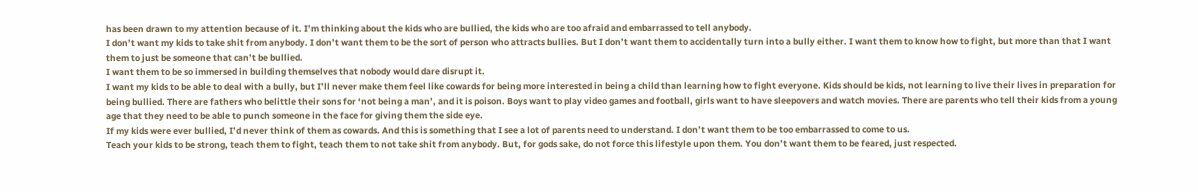has been drawn to my attention because of it. I’m thinking about the kids who are bullied, the kids who are too afraid and embarrassed to tell anybody.
I don’t want my kids to take shit from anybody. I don’t want them to be the sort of person who attracts bullies. But I don’t want them to accidentally turn into a bully either. I want them to know how to fight, but more than that I want them to just be someone that can’t be bullied.
I want them to be so immersed in building themselves that nobody would dare disrupt it.
I want my kids to be able to deal with a bully, but I’ll never make them feel like cowards for being more interested in being a child than learning how to fight everyone. Kids should be kids, not learning to live their lives in preparation for being bullied. There are fathers who belittle their sons for ‘not being a man’, and it is poison. Boys want to play video games and football, girls want to have sleepovers and watch movies. There are parents who tell their kids from a young age that they need to be able to punch someone in the face for giving them the side eye.
If my kids were ever bullied, I’d never think of them as cowards. And this is something that I see a lot of parents need to understand. I don’t want them to be too embarrassed to come to us.
Teach your kids to be strong, teach them to fight, teach them to not take shit from anybody. But, for gods sake, do not force this lifestyle upon them. You don’t want them to be feared, just respected.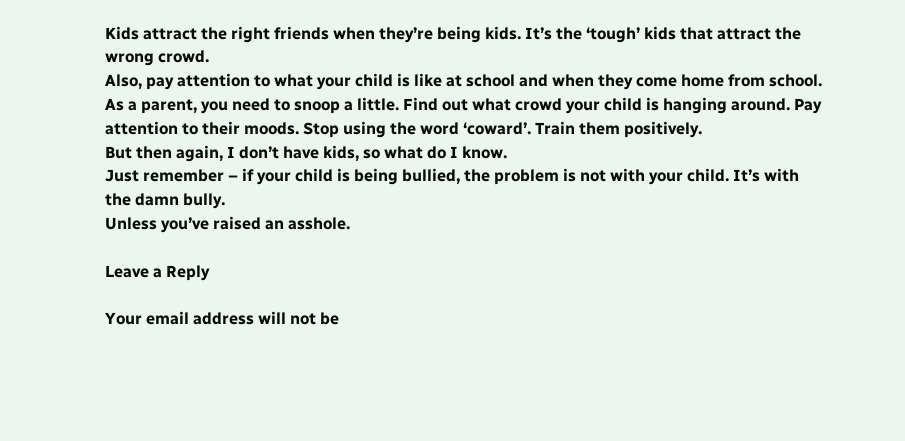Kids attract the right friends when they’re being kids. It’s the ‘tough’ kids that attract the wrong crowd.
Also, pay attention to what your child is like at school and when they come home from school. As a parent, you need to snoop a little. Find out what crowd your child is hanging around. Pay attention to their moods. Stop using the word ‘coward’. Train them positively.
But then again, I don’t have kids, so what do I know.
Just remember – if your child is being bullied, the problem is not with your child. It’s with the damn bully.
Unless you’ve raised an asshole.

Leave a Reply

Your email address will not be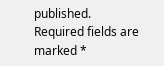published. Required fields are marked *